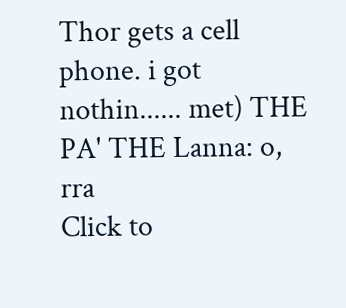Thor gets a cell phone. i got nothin...... met) THE PA' THE Lanna: o, rra
Click to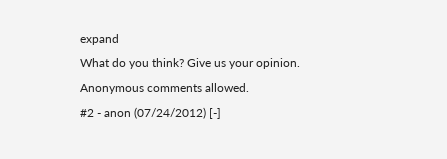expand
What do you think? Give us your opinion. Anonymous comments allowed.
#2 - anon (07/24/2012) [-]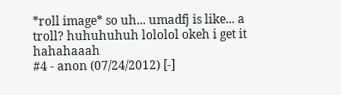*roll image* so uh... umadfj is like... a troll? huhuhuhuh lololol okeh i get it hahahaaah
#4 - anon (07/24/2012) [-]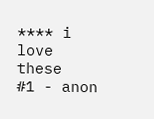**** i love these
#1 - anon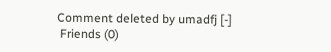Comment deleted by umadfj [-]
 Friends (0)